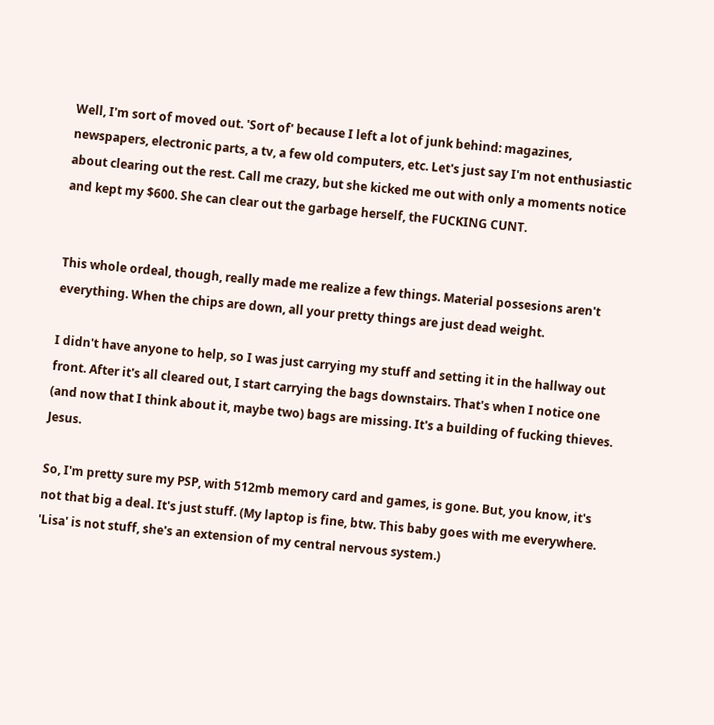Well, I'm sort of moved out. 'Sort of' because I left a lot of junk behind: magazines, newspapers, electronic parts, a tv, a few old computers, etc. Let's just say I'm not enthusiastic about clearing out the rest. Call me crazy, but she kicked me out with only a moments notice and kept my $600. She can clear out the garbage herself, the FUCKING CUNT.


This whole ordeal, though, really made me realize a few things. Material possesions aren't everything. When the chips are down, all your pretty things are just dead weight.

I didn't have anyone to help, so I was just carrying my stuff and setting it in the hallway out front. After it's all cleared out, I start carrying the bags downstairs. That's when I notice one (and now that I think about it, maybe two) bags are missing. It's a building of fucking thieves. Jesus.

So, I'm pretty sure my PSP, with 512mb memory card and games, is gone. But, you know, it's not that big a deal. It's just stuff. (My laptop is fine, btw. This baby goes with me everywhere. 'Lisa' is not stuff, she's an extension of my central nervous system.)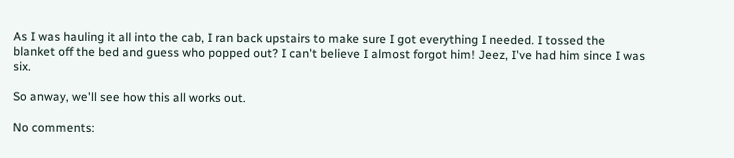As I was hauling it all into the cab, I ran back upstairs to make sure I got everything I needed. I tossed the blanket off the bed and guess who popped out? I can't believe I almost forgot him! Jeez, I've had him since I was six.

So anway, we'll see how this all works out.

No comments: